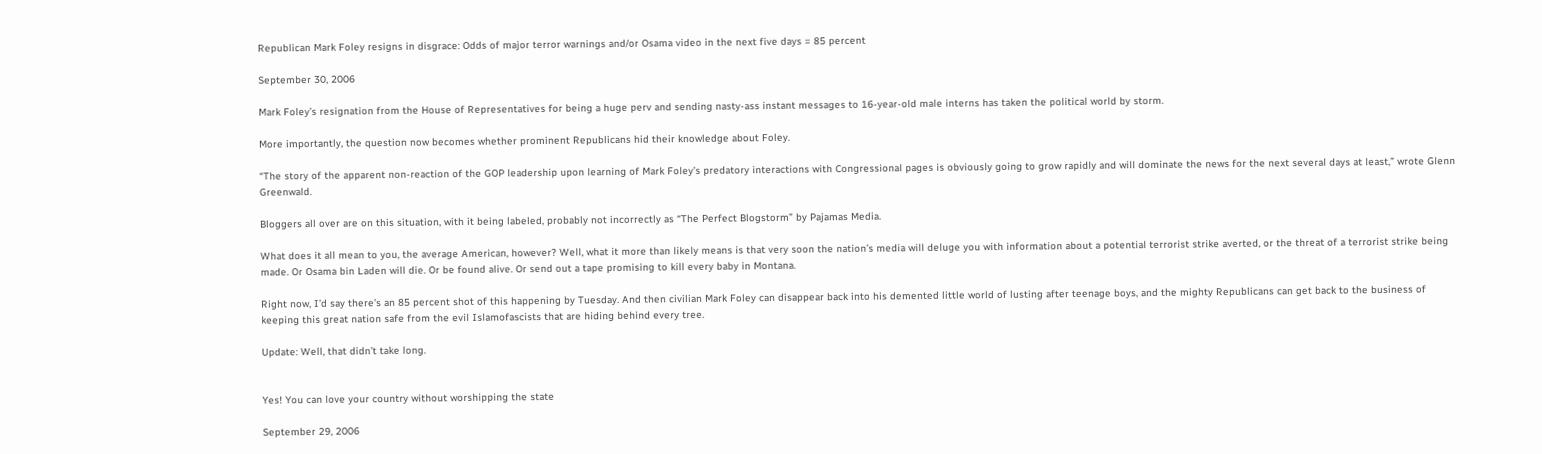Republican Mark Foley resigns in disgrace: Odds of major terror warnings and/or Osama video in the next five days = 85 percent

September 30, 2006

Mark Foley’s resignation from the House of Representatives for being a huge perv and sending nasty-ass instant messages to 16-year-old male interns has taken the political world by storm.

More importantly, the question now becomes whether prominent Republicans hid their knowledge about Foley.

“The story of the apparent non-reaction of the GOP leadership upon learning of Mark Foley’s predatory interactions with Congressional pages is obviously going to grow rapidly and will dominate the news for the next several days at least,” wrote Glenn Greenwald.

Bloggers all over are on this situation, with it being labeled, probably not incorrectly as “The Perfect Blogstorm” by Pajamas Media.

What does it all mean to you, the average American, however? Well, what it more than likely means is that very soon the nation’s media will deluge you with information about a potential terrorist strike averted, or the threat of a terrorist strike being made. Or Osama bin Laden will die. Or be found alive. Or send out a tape promising to kill every baby in Montana.

Right now, I’d say there’s an 85 percent shot of this happening by Tuesday. And then civilian Mark Foley can disappear back into his demented little world of lusting after teenage boys, and the mighty Republicans can get back to the business of keeping this great nation safe from the evil Islamofascists that are hiding behind every tree.

Update: Well, that didn’t take long.


Yes! You can love your country without worshipping the state

September 29, 2006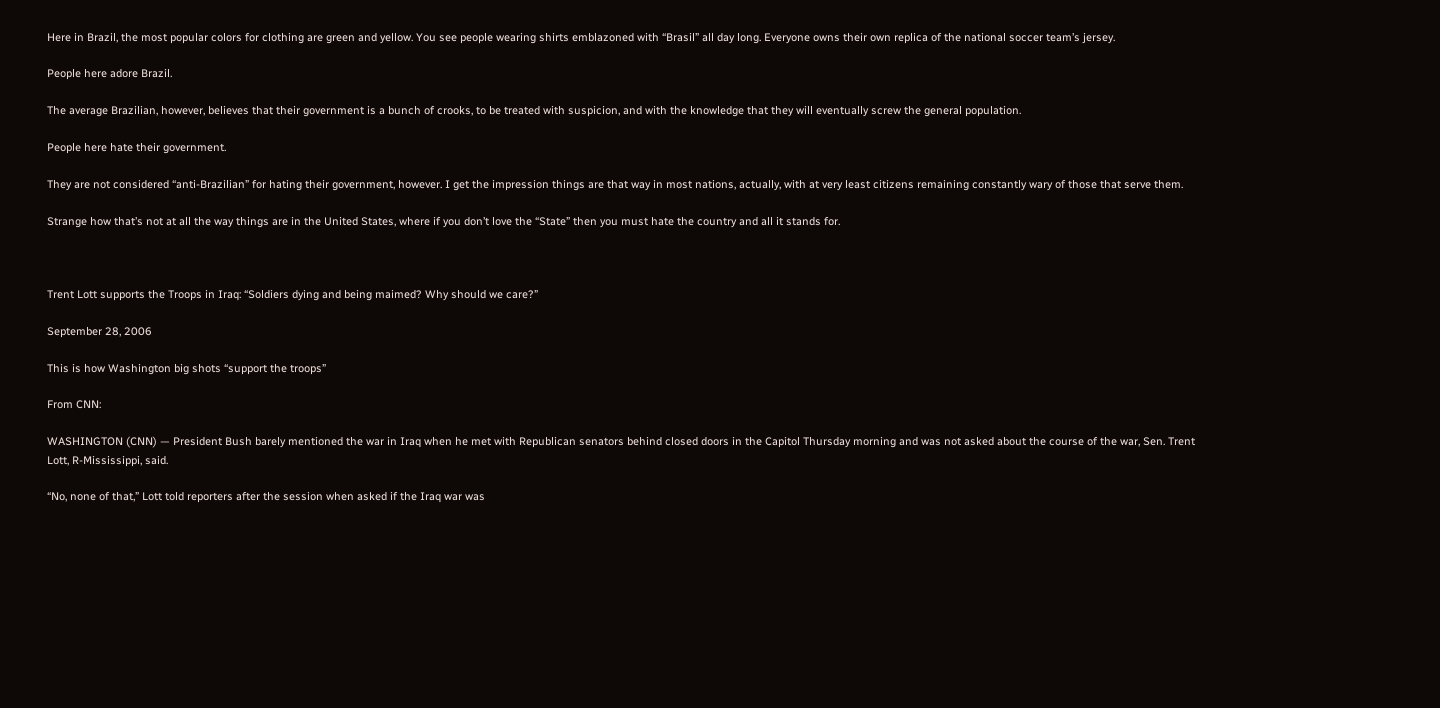Here in Brazil, the most popular colors for clothing are green and yellow. You see people wearing shirts emblazoned with “Brasil” all day long. Everyone owns their own replica of the national soccer team’s jersey.

People here adore Brazil.

The average Brazilian, however, believes that their government is a bunch of crooks, to be treated with suspicion, and with the knowledge that they will eventually screw the general population.

People here hate their government.

They are not considered “anti-Brazilian” for hating their government, however. I get the impression things are that way in most nations, actually, with at very least citizens remaining constantly wary of those that serve them.

Strange how that’s not at all the way things are in the United States, where if you don’t love the “State” then you must hate the country and all it stands for.



Trent Lott supports the Troops in Iraq: “Soldiers dying and being maimed? Why should we care?”

September 28, 2006

This is how Washington big shots “support the troops”

From CNN:

WASHINGTON (CNN) — President Bush barely mentioned the war in Iraq when he met with Republican senators behind closed doors in the Capitol Thursday morning and was not asked about the course of the war, Sen. Trent Lott, R-Mississippi, said.

“No, none of that,” Lott told reporters after the session when asked if the Iraq war was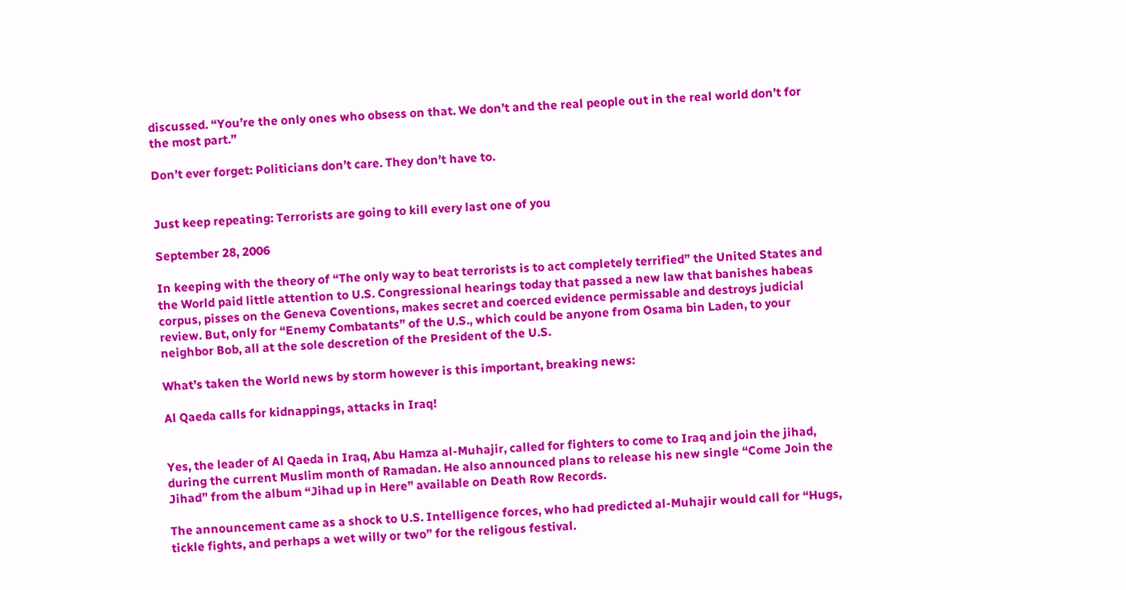discussed. “You’re the only ones who obsess on that. We don’t and the real people out in the real world don’t for the most part.”

Don’t ever forget: Politicians don’t care. They don’t have to.


Just keep repeating: Terrorists are going to kill every last one of you

September 28, 2006

In keeping with the theory of “The only way to beat terrorists is to act completely terrified” the United States and the World paid little attention to U.S. Congressional hearings today that passed a new law that banishes habeas corpus, pisses on the Geneva Coventions, makes secret and coerced evidence permissable and destroys judicial review. But, only for “Enemy Combatants” of the U.S., which could be anyone from Osama bin Laden, to your neighbor Bob, all at the sole descretion of the President of the U.S.

What’s taken the World news by storm however is this important, breaking news:

Al Qaeda calls for kidnappings, attacks in Iraq!


Yes, the leader of Al Qaeda in Iraq, Abu Hamza al-Muhajir, called for fighters to come to Iraq and join the jihad, during the current Muslim month of Ramadan. He also announced plans to release his new single “Come Join the Jihad” from the album “Jihad up in Here” available on Death Row Records.

The announcement came as a shock to U.S. Intelligence forces, who had predicted al-Muhajir would call for “Hugs, tickle fights, and perhaps a wet willy or two” for the religous festival.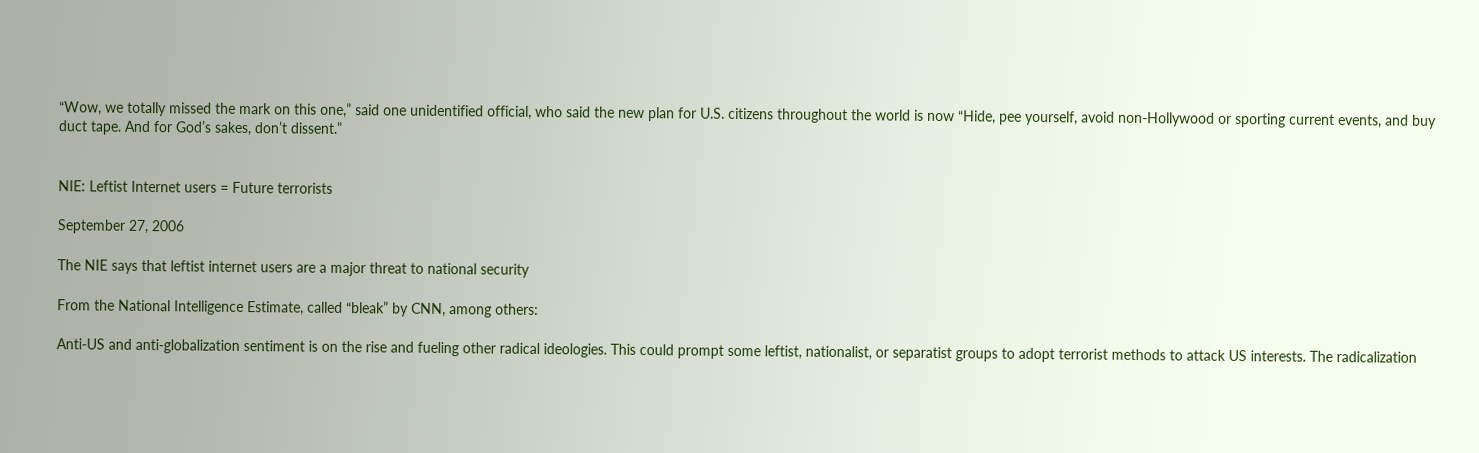“Wow, we totally missed the mark on this one,” said one unidentified official, who said the new plan for U.S. citizens throughout the world is now “Hide, pee yourself, avoid non-Hollywood or sporting current events, and buy duct tape. And for God’s sakes, don’t dissent.”


NIE: Leftist Internet users = Future terrorists

September 27, 2006

The NIE says that leftist internet users are a major threat to national security

From the National Intelligence Estimate, called “bleak” by CNN, among others:

Anti-US and anti-globalization sentiment is on the rise and fueling other radical ideologies. This could prompt some leftist, nationalist, or separatist groups to adopt terrorist methods to attack US interests. The radicalization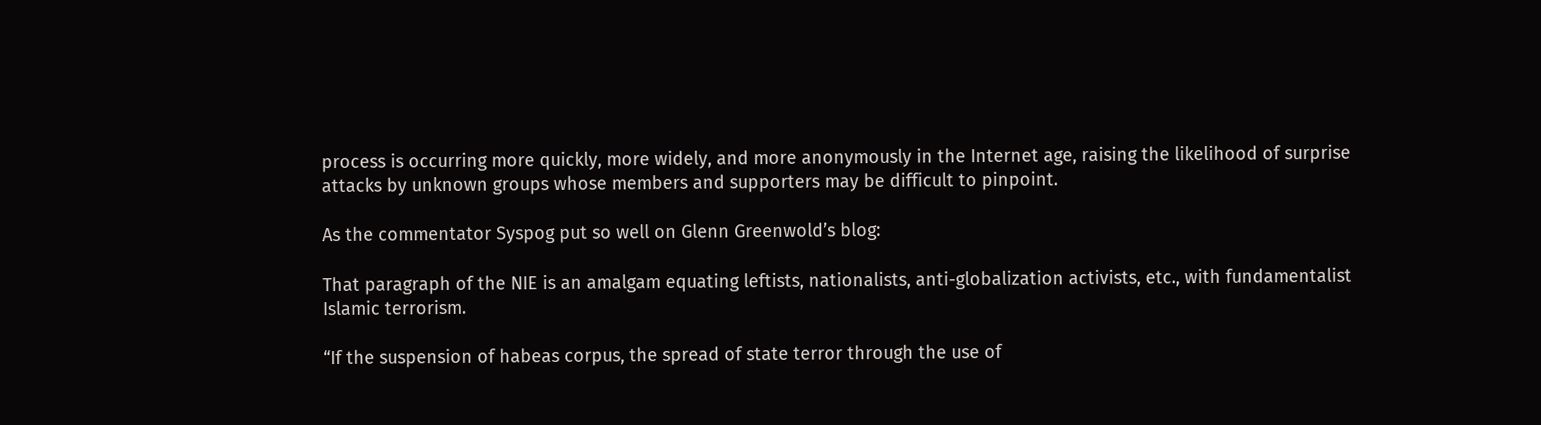process is occurring more quickly, more widely, and more anonymously in the Internet age, raising the likelihood of surprise attacks by unknown groups whose members and supporters may be difficult to pinpoint.

As the commentator Syspog put so well on Glenn Greenwold’s blog:

That paragraph of the NIE is an amalgam equating leftists, nationalists, anti-globalization activists, etc., with fundamentalist Islamic terrorism.

“If the suspension of habeas corpus, the spread of state terror through the use of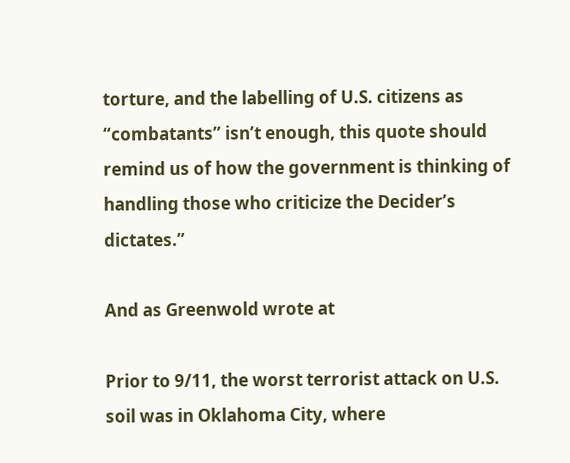torture, and the labelling of U.S. citizens as “combatants” isn’t enough, this quote should remind us of how the government is thinking of handling those who criticize the Decider’s dictates.”

And as Greenwold wrote at

Prior to 9/11, the worst terrorist attack on U.S. soil was in Oklahoma City, where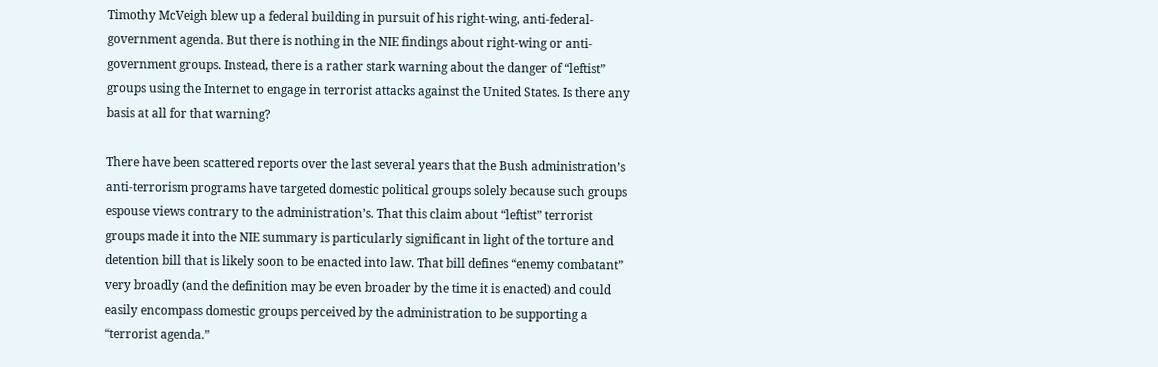Timothy McVeigh blew up a federal building in pursuit of his right-wing, anti-federal-government agenda. But there is nothing in the NIE findings about right-wing or anti-government groups. Instead, there is a rather stark warning about the danger of “leftist” groups using the Internet to engage in terrorist attacks against the United States. Is there any basis at all for that warning?

There have been scattered reports over the last several years that the Bush administration’s anti-terrorism programs have targeted domestic political groups solely because such groups espouse views contrary to the administration’s. That this claim about “leftist” terrorist groups made it into the NIE summary is particularly significant in light of the torture and detention bill that is likely soon to be enacted into law. That bill defines “enemy combatant” very broadly (and the definition may be even broader by the time it is enacted) and could easily encompass domestic groups perceived by the administration to be supporting a “terrorist agenda.”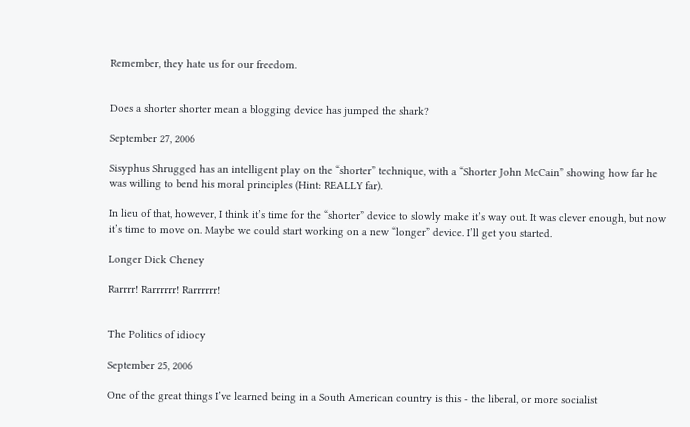Remember, they hate us for our freedom.


Does a shorter shorter mean a blogging device has jumped the shark?

September 27, 2006

Sisyphus Shrugged has an intelligent play on the “shorter” technique, with a “Shorter John McCain” showing how far he was willing to bend his moral principles (Hint: REALLY far).

In lieu of that, however, I think it’s time for the “shorter” device to slowly make it’s way out. It was clever enough, but now it’s time to move on. Maybe we could start working on a new “longer” device. I’ll get you started.

Longer Dick Cheney

Rarrrr! Rarrrrrr! Rarrrrrr!


The Politics of idiocy

September 25, 2006

One of the great things I’ve learned being in a South American country is this - the liberal, or more socialist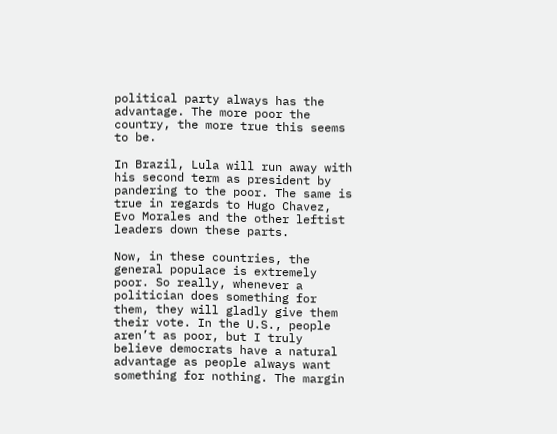political party always has the advantage. The more poor the country, the more true this seems to be.

In Brazil, Lula will run away with his second term as president by pandering to the poor. The same is true in regards to Hugo Chavez, Evo Morales and the other leftist leaders down these parts.

Now, in these countries, the general populace is extremely poor. So really, whenever a politician does something for them, they will gladly give them their vote. In the U.S., people aren’t as poor, but I truly believe democrats have a natural advantage as people always want something for nothing. The margin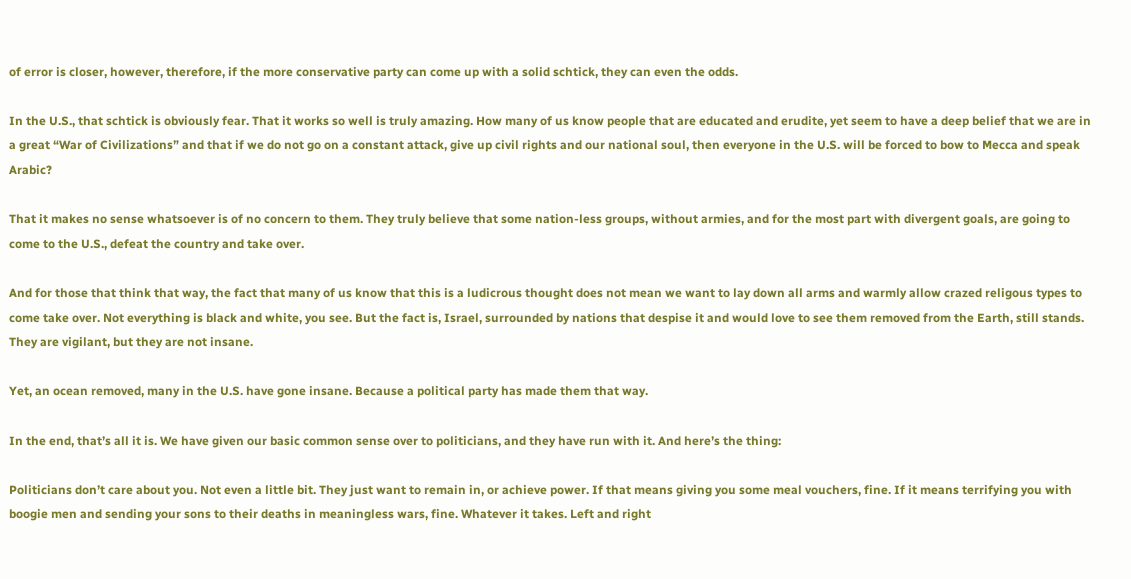of error is closer, however, therefore, if the more conservative party can come up with a solid schtick, they can even the odds.

In the U.S., that schtick is obviously fear. That it works so well is truly amazing. How many of us know people that are educated and erudite, yet seem to have a deep belief that we are in a great “War of Civilizations” and that if we do not go on a constant attack, give up civil rights and our national soul, then everyone in the U.S. will be forced to bow to Mecca and speak Arabic?

That it makes no sense whatsoever is of no concern to them. They truly believe that some nation-less groups, without armies, and for the most part with divergent goals, are going to come to the U.S., defeat the country and take over.

And for those that think that way, the fact that many of us know that this is a ludicrous thought does not mean we want to lay down all arms and warmly allow crazed religous types to come take over. Not everything is black and white, you see. But the fact is, Israel, surrounded by nations that despise it and would love to see them removed from the Earth, still stands. They are vigilant, but they are not insane.

Yet, an ocean removed, many in the U.S. have gone insane. Because a political party has made them that way.

In the end, that’s all it is. We have given our basic common sense over to politicians, and they have run with it. And here’s the thing:

Politicians don’t care about you. Not even a little bit. They just want to remain in, or achieve power. If that means giving you some meal vouchers, fine. If it means terrifying you with boogie men and sending your sons to their deaths in meaningless wars, fine. Whatever it takes. Left and right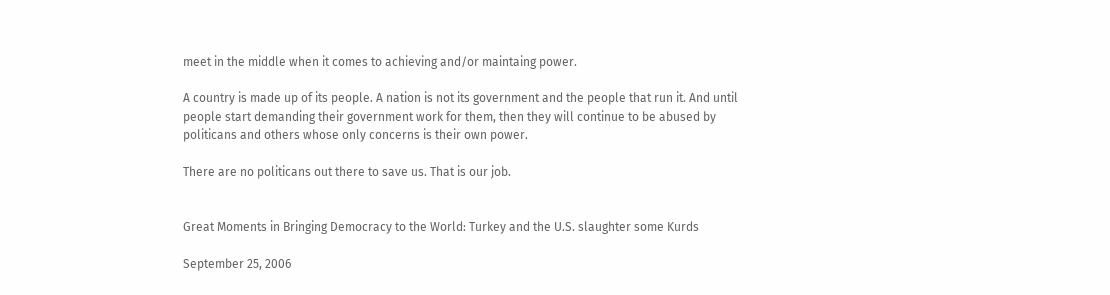meet in the middle when it comes to achieving and/or maintaing power.

A country is made up of its people. A nation is not its government and the people that run it. And until people start demanding their government work for them, then they will continue to be abused by politicans and others whose only concerns is their own power.

There are no politicans out there to save us. That is our job.


Great Moments in Bringing Democracy to the World: Turkey and the U.S. slaughter some Kurds

September 25, 2006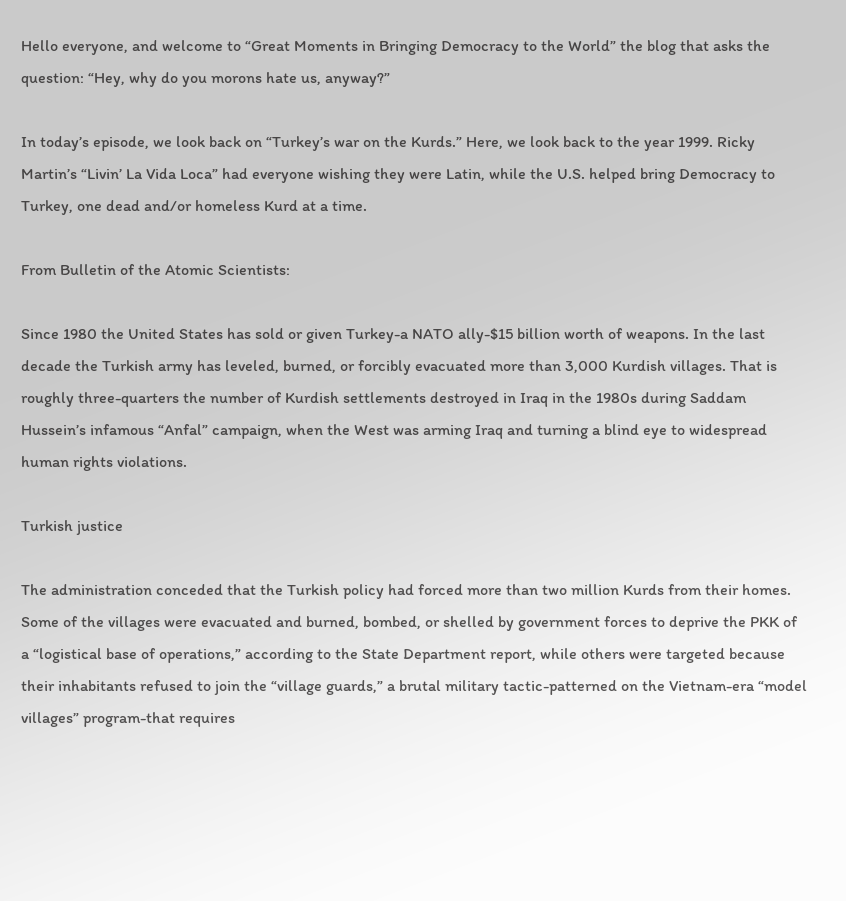Hello everyone, and welcome to “Great Moments in Bringing Democracy to the World” the blog that asks the question: “Hey, why do you morons hate us, anyway?”

In today’s episode, we look back on “Turkey’s war on the Kurds.” Here, we look back to the year 1999. Ricky Martin’s “Livin’ La Vida Loca” had everyone wishing they were Latin, while the U.S. helped bring Democracy to Turkey, one dead and/or homeless Kurd at a time.

From Bulletin of the Atomic Scientists:

Since 1980 the United States has sold or given Turkey-a NATO ally-$15 billion worth of weapons. In the last decade the Turkish army has leveled, burned, or forcibly evacuated more than 3,000 Kurdish villages. That is roughly three-quarters the number of Kurdish settlements destroyed in Iraq in the 1980s during Saddam Hussein’s infamous “Anfal” campaign, when the West was arming Iraq and turning a blind eye to widespread human rights violations.

Turkish justice

The administration conceded that the Turkish policy had forced more than two million Kurds from their homes. Some of the villages were evacuated and burned, bombed, or shelled by government forces to deprive the PKK of a “logistical base of operations,” according to the State Department report, while others were targeted because their inhabitants refused to join the “village guards,” a brutal military tactic-patterned on the Vietnam-era “model villages” program-that requires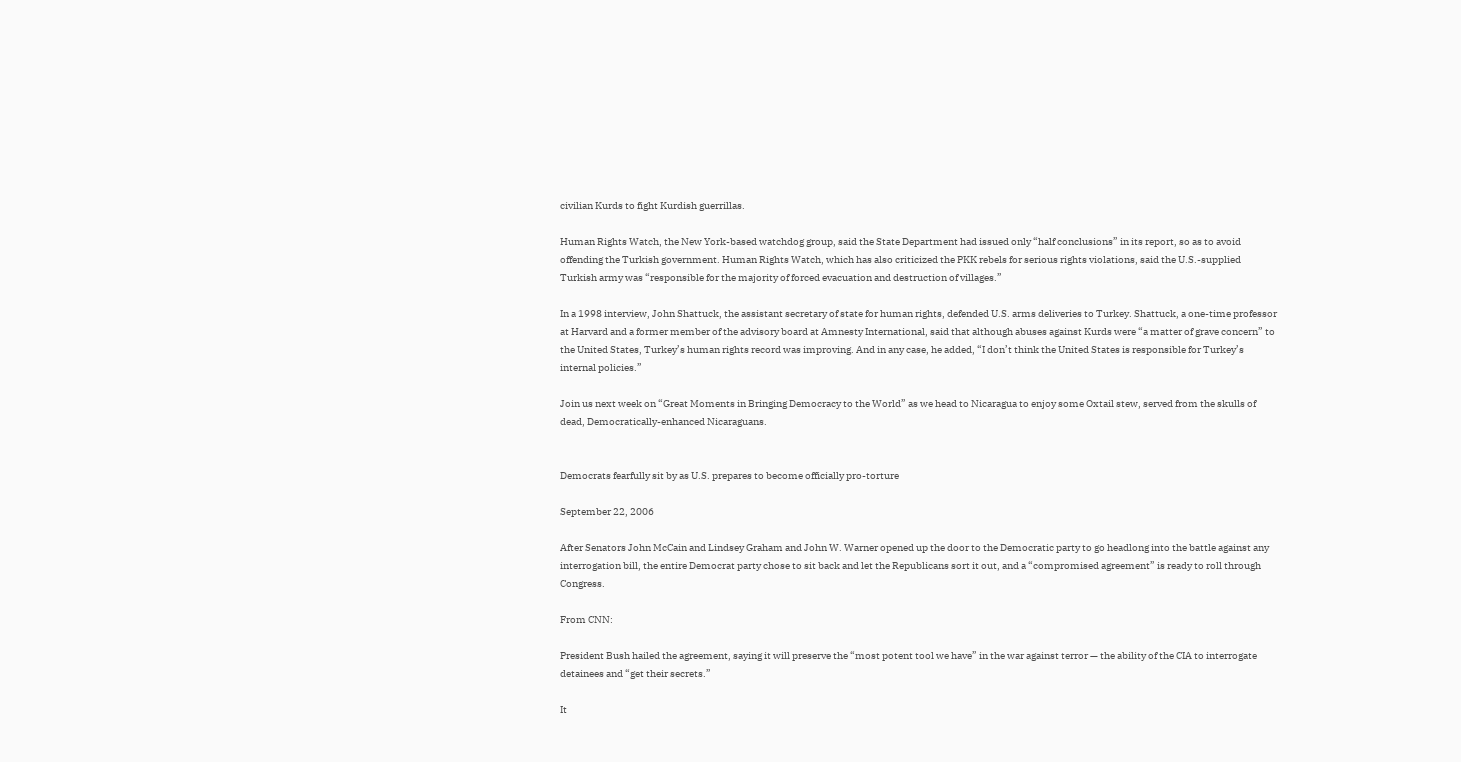civilian Kurds to fight Kurdish guerrillas.

Human Rights Watch, the New York-based watchdog group, said the State Department had issued only “half conclusions” in its report, so as to avoid offending the Turkish government. Human Rights Watch, which has also criticized the PKK rebels for serious rights violations, said the U.S.-supplied Turkish army was “responsible for the majority of forced evacuation and destruction of villages.”

In a 1998 interview, John Shattuck, the assistant secretary of state for human rights, defended U.S. arms deliveries to Turkey. Shattuck, a one-time professor at Harvard and a former member of the advisory board at Amnesty International, said that although abuses against Kurds were “a matter of grave concern” to the United States, Turkey’s human rights record was improving. And in any case, he added, “I don’t think the United States is responsible for Turkey’s internal policies.”

Join us next week on “Great Moments in Bringing Democracy to the World” as we head to Nicaragua to enjoy some Oxtail stew, served from the skulls of dead, Democratically-enhanced Nicaraguans.


Democrats fearfully sit by as U.S. prepares to become officially pro-torture

September 22, 2006

After Senators John McCain and Lindsey Graham and John W. Warner opened up the door to the Democratic party to go headlong into the battle against any interrogation bill, the entire Democrat party chose to sit back and let the Republicans sort it out, and a “compromised agreement” is ready to roll through Congress.

From CNN:

President Bush hailed the agreement, saying it will preserve the “most potent tool we have” in the war against terror — the ability of the CIA to interrogate detainees and “get their secrets.”

It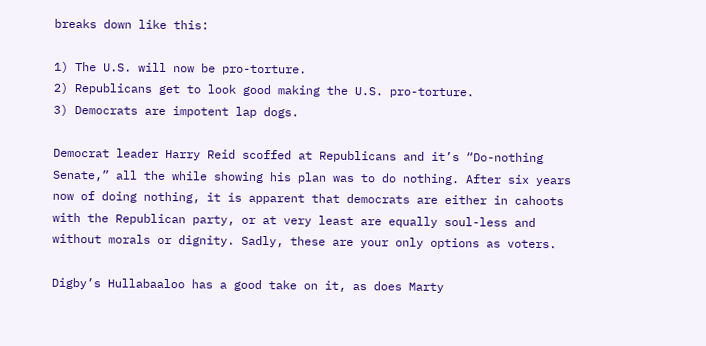breaks down like this:

1) The U.S. will now be pro-torture.
2) Republicans get to look good making the U.S. pro-torture.
3) Democrats are impotent lap dogs.

Democrat leader Harry Reid scoffed at Republicans and it’s “Do-nothing Senate,” all the while showing his plan was to do nothing. After six years now of doing nothing, it is apparent that democrats are either in cahoots with the Republican party, or at very least are equally soul-less and without morals or dignity. Sadly, these are your only options as voters.

Digby’s Hullabaaloo has a good take on it, as does Marty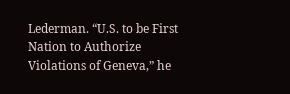Lederman. “U.S. to be First Nation to Authorize Violations of Geneva,” he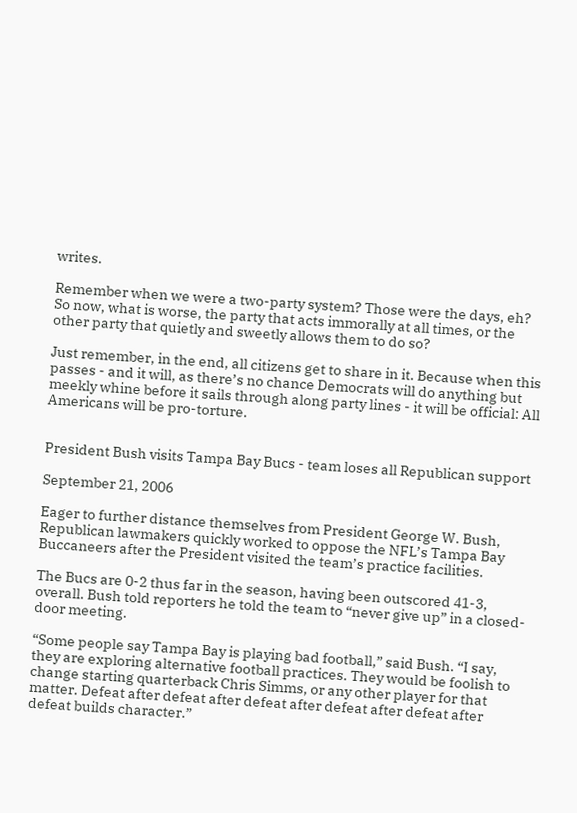writes.

Remember when we were a two-party system? Those were the days, eh? So now, what is worse, the party that acts immorally at all times, or the other party that quietly and sweetly allows them to do so?

Just remember, in the end, all citizens get to share in it. Because when this passes - and it will, as there’s no chance Democrats will do anything but meekly whine before it sails through along party lines - it will be official: All Americans will be pro-torture.


President Bush visits Tampa Bay Bucs - team loses all Republican support

September 21, 2006

Eager to further distance themselves from President George W. Bush, Republican lawmakers quickly worked to oppose the NFL’s Tampa Bay Buccaneers after the President visited the team’s practice facilities.

The Bucs are 0-2 thus far in the season, having been outscored 41-3, overall. Bush told reporters he told the team to “never give up” in a closed-door meeting.

“Some people say Tampa Bay is playing bad football,” said Bush. “I say, they are exploring alternative football practices. They would be foolish to change starting quarterback Chris Simms, or any other player for that matter. Defeat after defeat after defeat after defeat after defeat after defeat builds character.”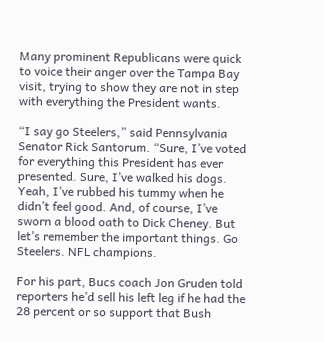Many prominent Republicans were quick to voice their anger over the Tampa Bay visit, trying to show they are not in step with everything the President wants.

“I say go Steelers,” said Pennsylvania Senator Rick Santorum. “Sure, I’ve voted for everything this President has ever presented. Sure, I’ve walked his dogs. Yeah, I’ve rubbed his tummy when he didn’t feel good. And, of course, I’ve sworn a blood oath to Dick Cheney. But let’s remember the important things. Go Steelers. NFL champions.

For his part, Bucs coach Jon Gruden told reporters he’d sell his left leg if he had the 28 percent or so support that Bush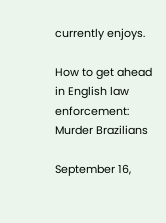currently enjoys.

How to get ahead in English law enforcement: Murder Brazilians

September 16,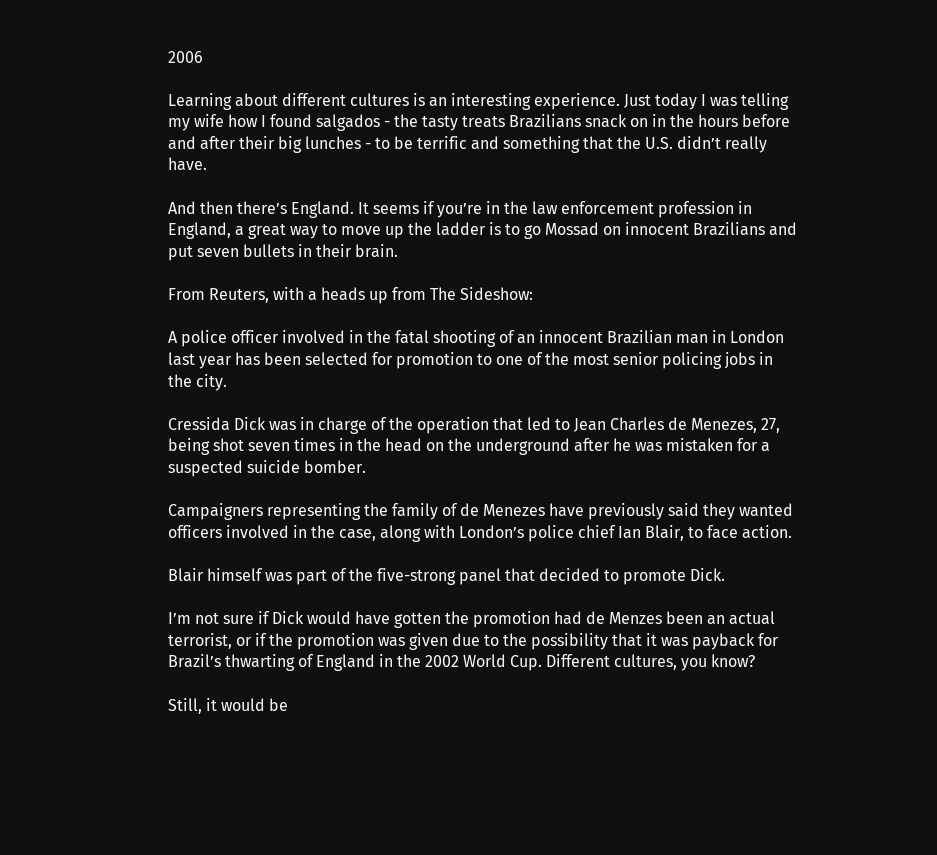2006

Learning about different cultures is an interesting experience. Just today I was telling my wife how I found salgados - the tasty treats Brazilians snack on in the hours before and after their big lunches - to be terrific and something that the U.S. didn’t really have.

And then there’s England. It seems if you’re in the law enforcement profession in England, a great way to move up the ladder is to go Mossad on innocent Brazilians and put seven bullets in their brain.

From Reuters, with a heads up from The Sideshow:

A police officer involved in the fatal shooting of an innocent Brazilian man in London last year has been selected for promotion to one of the most senior policing jobs in the city.

Cressida Dick was in charge of the operation that led to Jean Charles de Menezes, 27, being shot seven times in the head on the underground after he was mistaken for a suspected suicide bomber.

Campaigners representing the family of de Menezes have previously said they wanted officers involved in the case, along with London’s police chief Ian Blair, to face action.

Blair himself was part of the five-strong panel that decided to promote Dick.

I’m not sure if Dick would have gotten the promotion had de Menzes been an actual terrorist, or if the promotion was given due to the possibility that it was payback for Brazil’s thwarting of England in the 2002 World Cup. Different cultures, you know?

Still, it would be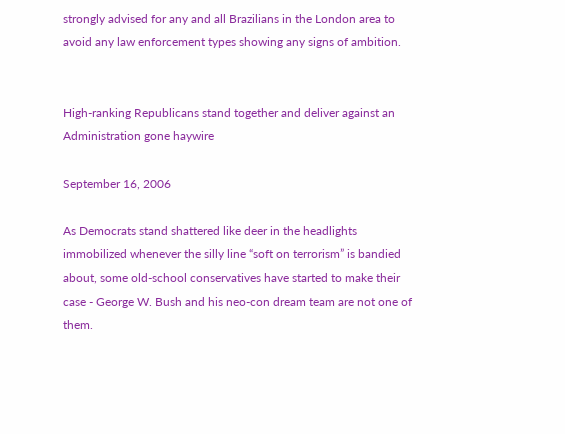strongly advised for any and all Brazilians in the London area to avoid any law enforcement types showing any signs of ambition.


High-ranking Republicans stand together and deliver against an Administration gone haywire

September 16, 2006

As Democrats stand shattered like deer in the headlights immobilized whenever the silly line “soft on terrorism” is bandied about, some old-school conservatives have started to make their case - George W. Bush and his neo-con dream team are not one of them.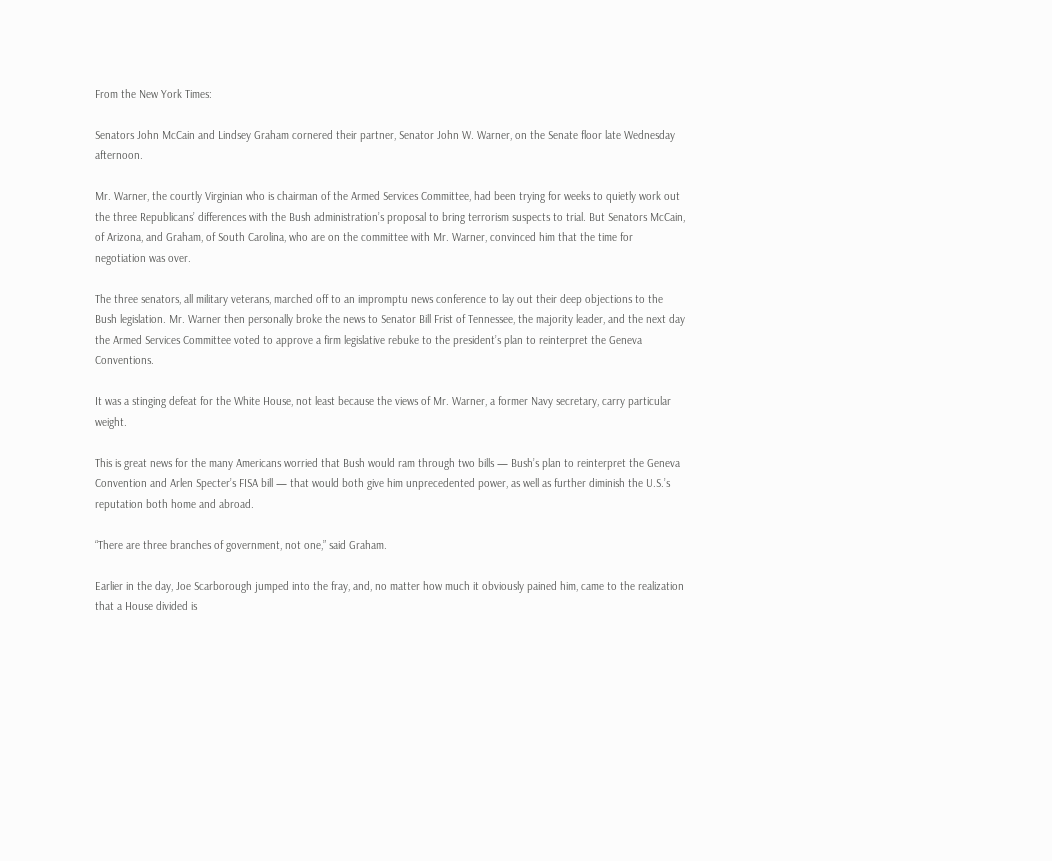From the New York Times:

Senators John McCain and Lindsey Graham cornered their partner, Senator John W. Warner, on the Senate floor late Wednesday afternoon.

Mr. Warner, the courtly Virginian who is chairman of the Armed Services Committee, had been trying for weeks to quietly work out the three Republicans’ differences with the Bush administration’s proposal to bring terrorism suspects to trial. But Senators McCain, of Arizona, and Graham, of South Carolina, who are on the committee with Mr. Warner, convinced him that the time for negotiation was over.

The three senators, all military veterans, marched off to an impromptu news conference to lay out their deep objections to the Bush legislation. Mr. Warner then personally broke the news to Senator Bill Frist of Tennessee, the majority leader, and the next day the Armed Services Committee voted to approve a firm legislative rebuke to the president’s plan to reinterpret the Geneva Conventions.

It was a stinging defeat for the White House, not least because the views of Mr. Warner, a former Navy secretary, carry particular weight.

This is great news for the many Americans worried that Bush would ram through two bills — Bush’s plan to reinterpret the Geneva Convention and Arlen Specter’s FISA bill — that would both give him unprecedented power, as well as further diminish the U.S.’s reputation both home and abroad.

“There are three branches of government, not one,” said Graham.

Earlier in the day, Joe Scarborough jumped into the fray, and, no matter how much it obviously pained him, came to the realization that a House divided is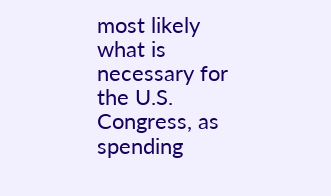most likely what is necessary for the U.S. Congress, as spending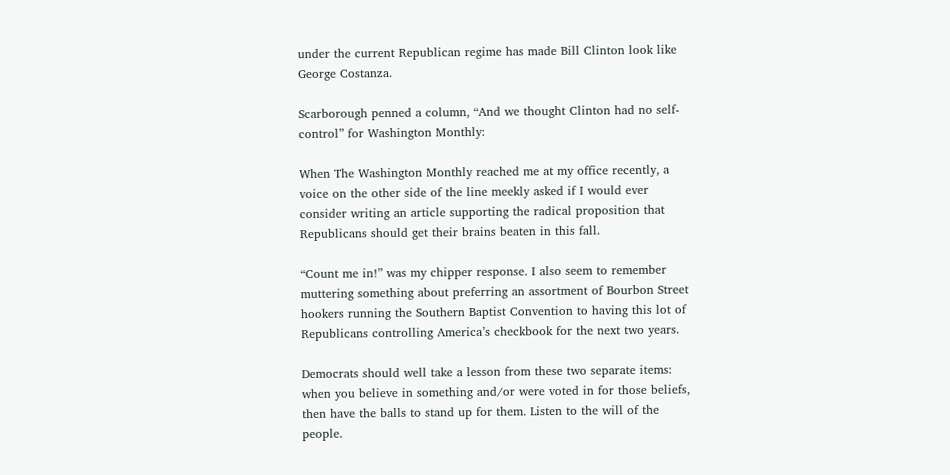under the current Republican regime has made Bill Clinton look like George Costanza.

Scarborough penned a column, “And we thought Clinton had no self-control” for Washington Monthly:

When The Washington Monthly reached me at my office recently, a voice on the other side of the line meekly asked if I would ever consider writing an article supporting the radical proposition that Republicans should get their brains beaten in this fall.

“Count me in!” was my chipper response. I also seem to remember muttering something about preferring an assortment of Bourbon Street hookers running the Southern Baptist Convention to having this lot of Republicans controlling America’s checkbook for the next two years.

Democrats should well take a lesson from these two separate items: when you believe in something and/or were voted in for those beliefs, then have the balls to stand up for them. Listen to the will of the people.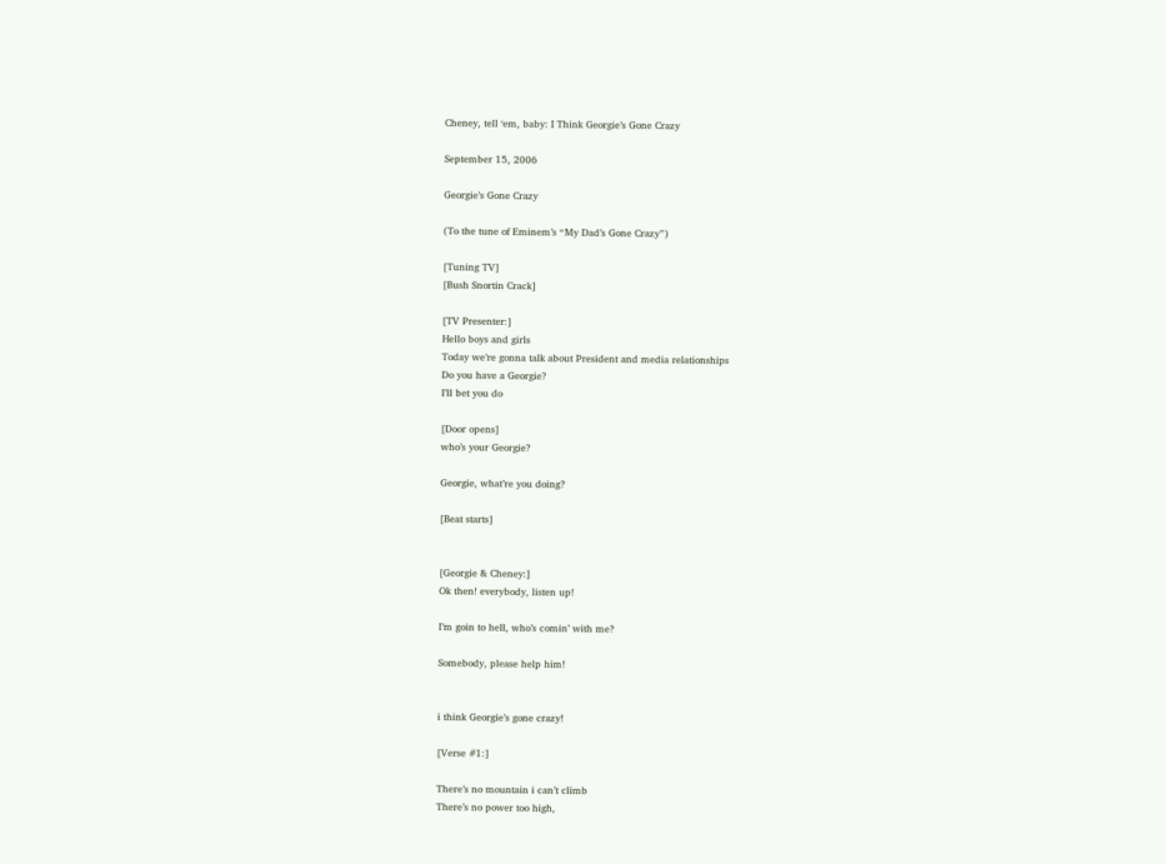Cheney, tell ‘em, baby: I Think Georgie’s Gone Crazy

September 15, 2006

Georgie’s Gone Crazy

(To the tune of Eminem’s “My Dad’s Gone Crazy”)

[Tuning TV]
[Bush Snortin Crack]

[TV Presenter:]
Hello boys and girls
Today we’re gonna talk about President and media relationships
Do you have a Georgie?
I’ll bet you do

[Door opens]
who’s your Georgie?

Georgie, what’re you doing?

[Beat starts]


[Georgie & Cheney:]
Ok then! everybody, listen up!

I’m goin to hell, who’s comin’ with me?

Somebody, please help him!


i think Georgie’s gone crazy!

[Verse #1:]

There’s no mountain i can’t climb
There’s no power too high,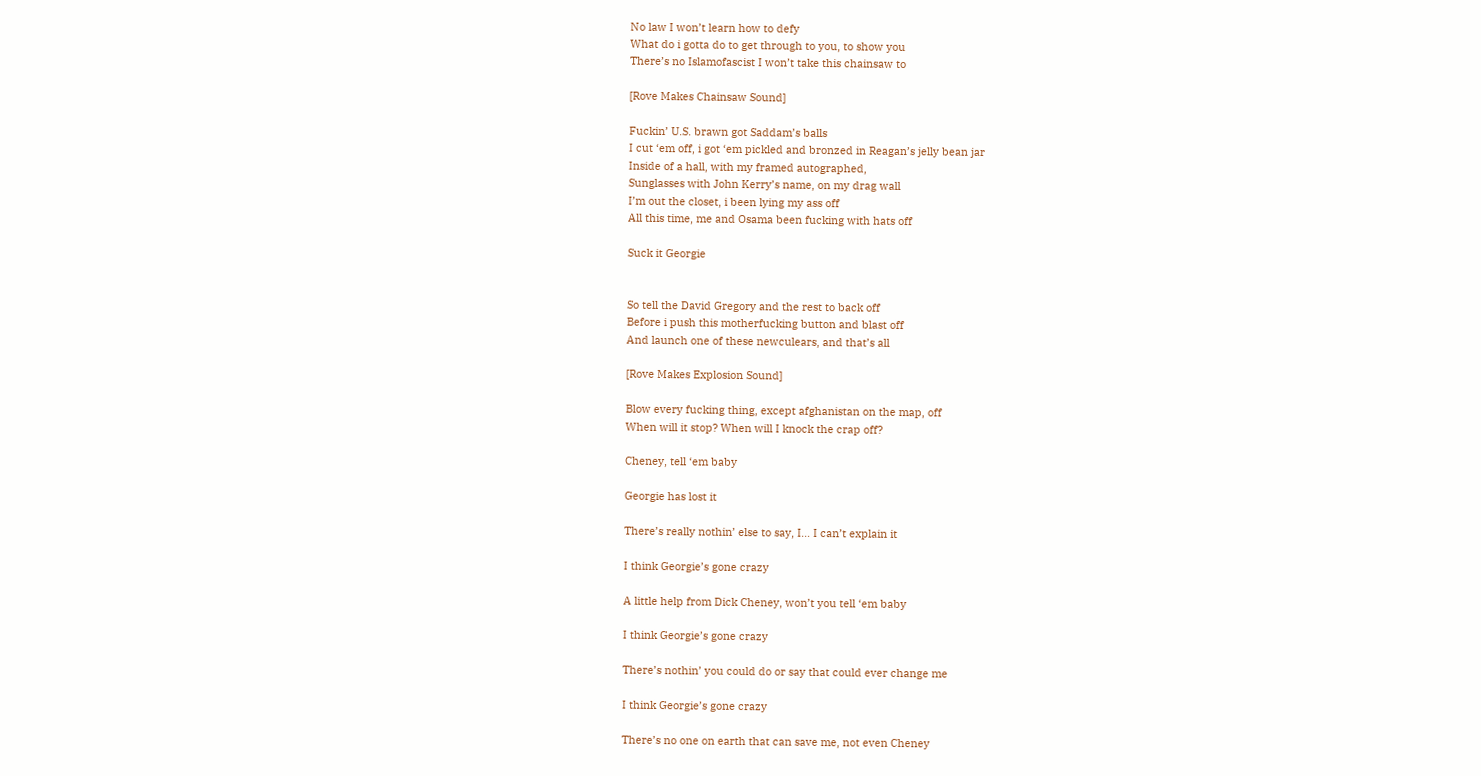No law I won’t learn how to defy
What do i gotta do to get through to you, to show you
There’s no Islamofascist I won’t take this chainsaw to

[Rove Makes Chainsaw Sound]

Fuckin’ U.S. brawn got Saddam’s balls
I cut ‘em off, i got ‘em pickled and bronzed in Reagan’s jelly bean jar
Inside of a hall, with my framed autographed,
Sunglasses with John Kerry’s name, on my drag wall
I’m out the closet, i been lying my ass off
All this time, me and Osama been fucking with hats off

Suck it Georgie


So tell the David Gregory and the rest to back off
Before i push this motherfucking button and blast off
And launch one of these newculears, and that’s all

[Rove Makes Explosion Sound]

Blow every fucking thing, except afghanistan on the map, off
When will it stop? When will I knock the crap off?

Cheney, tell ‘em baby

Georgie has lost it

There’s really nothin’ else to say, I… I can’t explain it

I think Georgie’s gone crazy

A little help from Dick Cheney, won’t you tell ‘em baby

I think Georgie’s gone crazy

There’s nothin’ you could do or say that could ever change me

I think Georgie’s gone crazy

There’s no one on earth that can save me, not even Cheney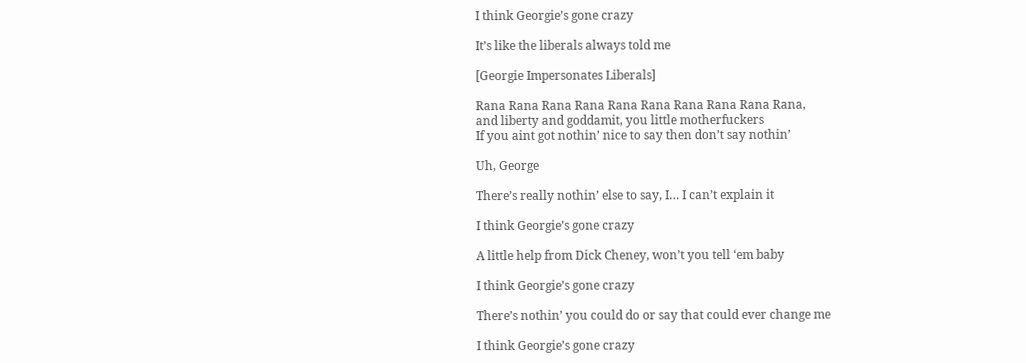I think Georgie’s gone crazy

It’s like the liberals always told me

[Georgie Impersonates Liberals]

Rana Rana Rana Rana Rana Rana Rana Rana Rana Rana,
and liberty and goddamit, you little motherfuckers
If you aint got nothin’ nice to say then don’t say nothin’

Uh, George

There’s really nothin’ else to say, I… I can’t explain it

I think Georgie’s gone crazy

A little help from Dick Cheney, won’t you tell ‘em baby

I think Georgie’s gone crazy

There’s nothin’ you could do or say that could ever change me

I think Georgie’s gone crazy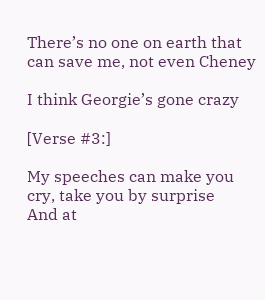There’s no one on earth that can save me, not even Cheney

I think Georgie’s gone crazy

[Verse #3:]

My speeches can make you cry, take you by surprise
And at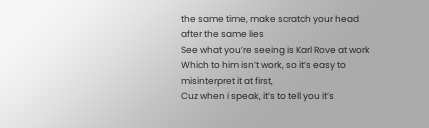the same time, make scratch your head after the same lies
See what you’re seeing is Karl Rove at work
Which to him isn’t work, so it’s easy to misinterpret it at first,
Cuz when i speak, it’s to tell you it’s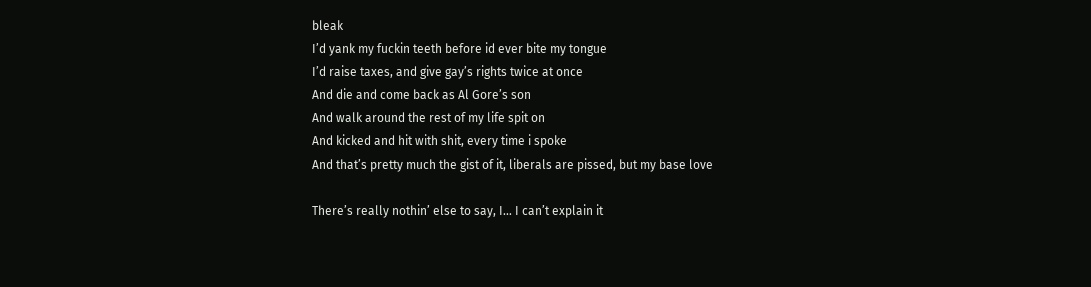bleak
I’d yank my fuckin teeth before id ever bite my tongue
I’d raise taxes, and give gay’s rights twice at once
And die and come back as Al Gore’s son
And walk around the rest of my life spit on
And kicked and hit with shit, every time i spoke
And that’s pretty much the gist of it, liberals are pissed, but my base love

There’s really nothin’ else to say, I… I can’t explain it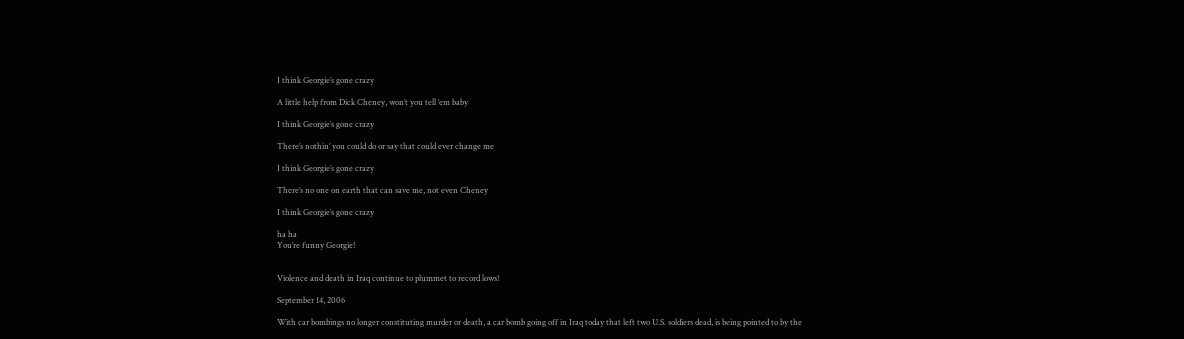I think Georgie’s gone crazy

A little help from Dick Cheney, won’t you tell ‘em baby

I think Georgie’s gone crazy

There’s nothin’ you could do or say that could ever change me

I think Georgie’s gone crazy

There’s no one on earth that can save me, not even Cheney

I think Georgie’s gone crazy

ha ha
You’re funny Georgie!


Violence and death in Iraq continue to plummet to record lows!

September 14, 2006

With car bombings no longer constituting murder or death, a car bomb going off in Iraq today that left two U.S. soldiers dead, is being pointed to by the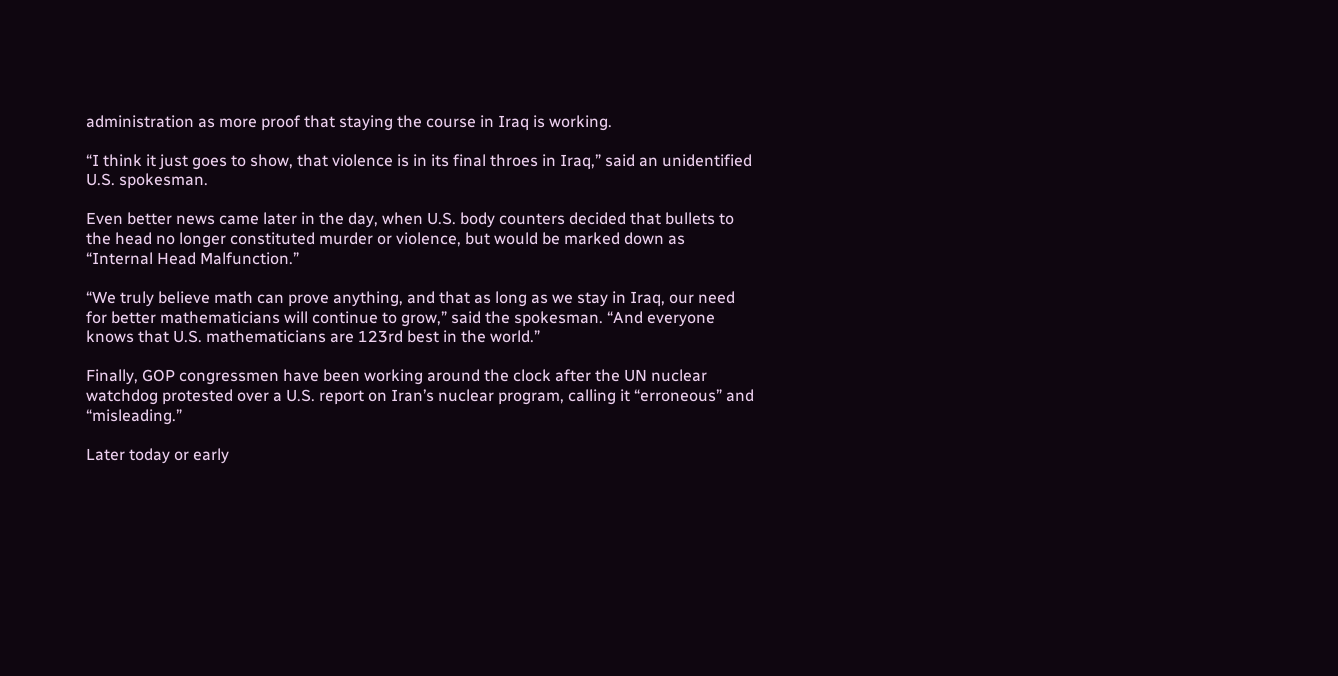administration as more proof that staying the course in Iraq is working.

“I think it just goes to show, that violence is in its final throes in Iraq,” said an unidentified U.S. spokesman.

Even better news came later in the day, when U.S. body counters decided that bullets to the head no longer constituted murder or violence, but would be marked down as “Internal Head Malfunction.”

“We truly believe math can prove anything, and that as long as we stay in Iraq, our need for better mathematicians will continue to grow,” said the spokesman. “And everyone knows that U.S. mathematicians are 123rd best in the world.”

Finally, GOP congressmen have been working around the clock after the UN nuclear watchdog protested over a U.S. report on Iran’s nuclear program, calling it “erroneous” and “misleading.”

Later today or early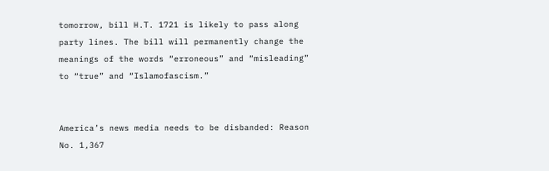tomorrow, bill H.T. 1721 is likely to pass along party lines. The bill will permanently change the meanings of the words “erroneous” and “misleading” to “true” and “Islamofascism.”


America’s news media needs to be disbanded: Reason No. 1,367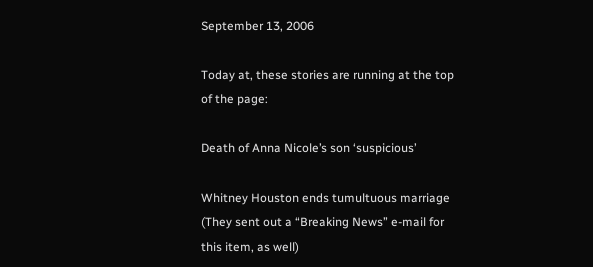September 13, 2006

Today at, these stories are running at the top of the page:

Death of Anna Nicole’s son ‘suspicious’

Whitney Houston ends tumultuous marriage (They sent out a “Breaking News” e-mail for this item, as well)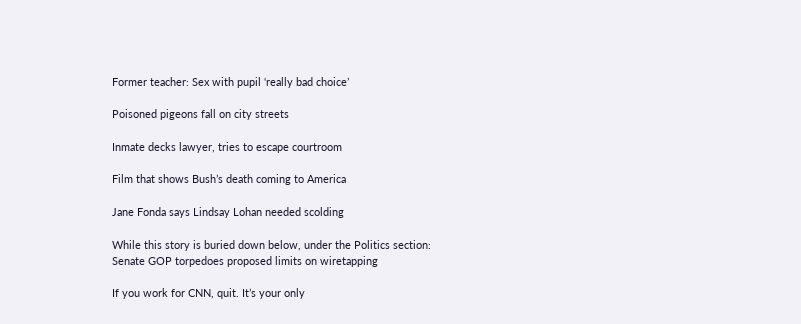Former teacher: Sex with pupil ‘really bad choice’

Poisoned pigeons fall on city streets

Inmate decks lawyer, tries to escape courtroom

Film that shows Bush’s death coming to America

Jane Fonda says Lindsay Lohan needed scolding

While this story is buried down below, under the Politics section:
Senate GOP torpedoes proposed limits on wiretapping

If you work for CNN, quit. It’s your only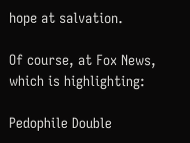hope at salvation.

Of course, at Fox News, which is highlighting:

Pedophile Double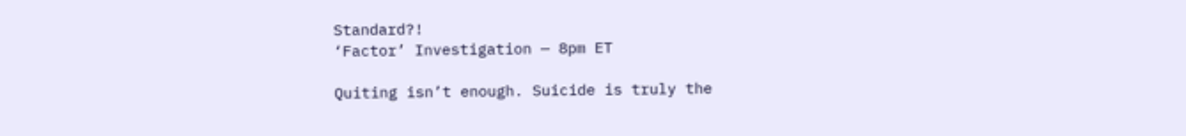Standard?!
‘Factor’ Investigation — 8pm ET

Quiting isn’t enough. Suicide is truly the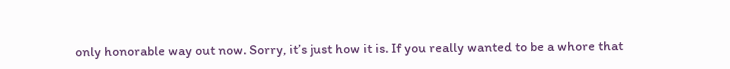only honorable way out now. Sorry, it’s just how it is. If you really wanted to be a whore that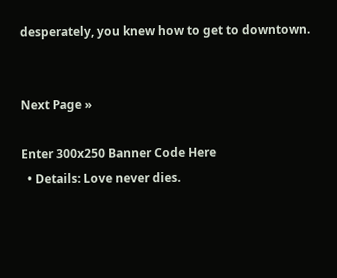desperately, you knew how to get to downtown.


Next Page »

Enter 300x250 Banner Code Here
  • Details: Love never dies.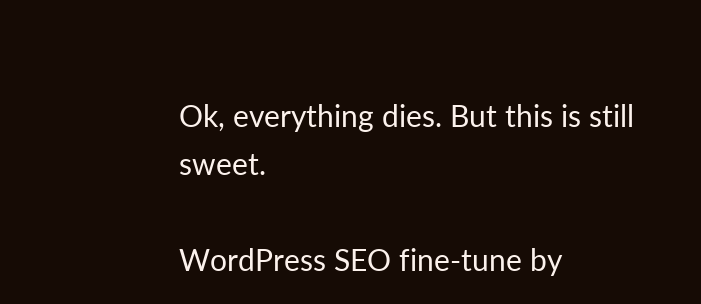Ok, everything dies. But this is still sweet.

WordPress SEO fine-tune by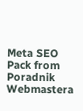Meta SEO Pack from Poradnik Webmastera